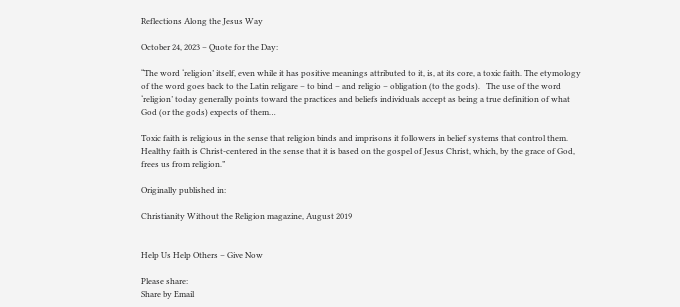Reflections Along the Jesus Way

October 24, 2023 – Quote for the Day:

“The word ‘religion’ itself, even while it has positive meanings attributed to it, is, at its core, a toxic faith. The etymology of the word goes back to the Latin religare – to bind – and religio – obligation (to the gods).   The use of the word ‘religion’ today generally points toward the practices and beliefs individuals accept as being a true definition of what God (or the gods) expects of them…

Toxic faith is religious in the sense that religion binds and imprisons it followers in belief systems that control them.  Healthy faith is Christ-centered in the sense that it is based on the gospel of Jesus Christ, which, by the grace of God, frees us from religion.”

Originally published in:

Christianity Without the Religion magazine, August 2019


Help Us Help Others – Give Now

Please share:
Share by Email